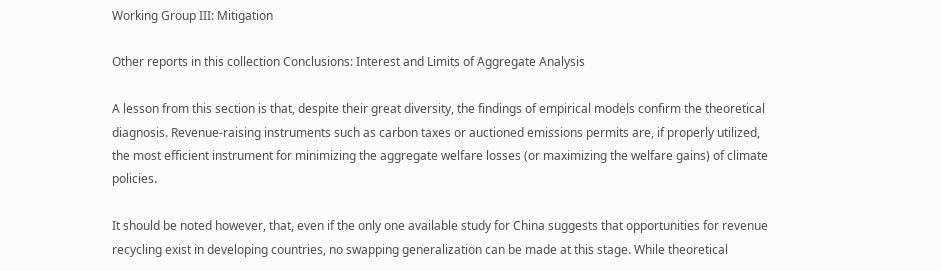Working Group III: Mitigation

Other reports in this collection Conclusions: Interest and Limits of Aggregate Analysis

A lesson from this section is that, despite their great diversity, the findings of empirical models confirm the theoretical diagnosis. Revenue-raising instruments such as carbon taxes or auctioned emissions permits are, if properly utilized, the most efficient instrument for minimizing the aggregate welfare losses (or maximizing the welfare gains) of climate policies.

It should be noted however, that, even if the only one available study for China suggests that opportunities for revenue recycling exist in developing countries, no swapping generalization can be made at this stage. While theoretical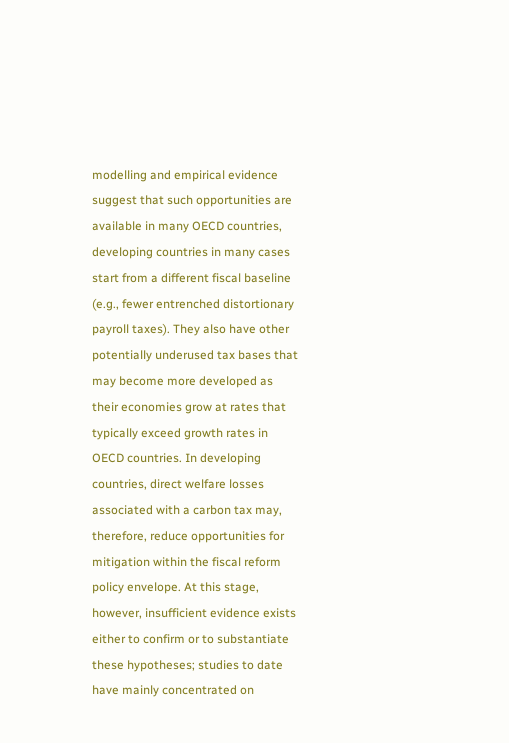modelling and empirical evidence suggest that such opportunities are available in many OECD countries, developing countries in many cases start from a different fiscal baseline (e.g., fewer entrenched distortionary payroll taxes). They also have other potentially underused tax bases that may become more developed as their economies grow at rates that typically exceed growth rates in OECD countries. In developing countries, direct welfare losses associated with a carbon tax may, therefore, reduce opportunities for mitigation within the fiscal reform policy envelope. At this stage, however, insufficient evidence exists either to confirm or to substantiate these hypotheses; studies to date have mainly concentrated on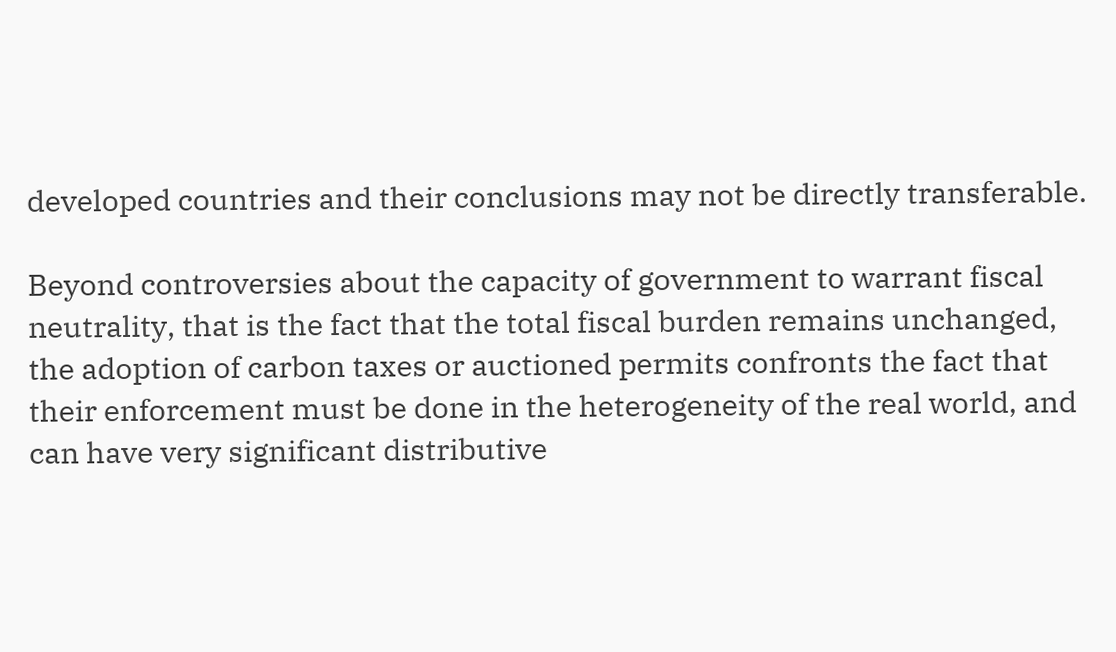developed countries and their conclusions may not be directly transferable.

Beyond controversies about the capacity of government to warrant fiscal neutrality, that is the fact that the total fiscal burden remains unchanged, the adoption of carbon taxes or auctioned permits confronts the fact that their enforcement must be done in the heterogeneity of the real world, and can have very significant distributive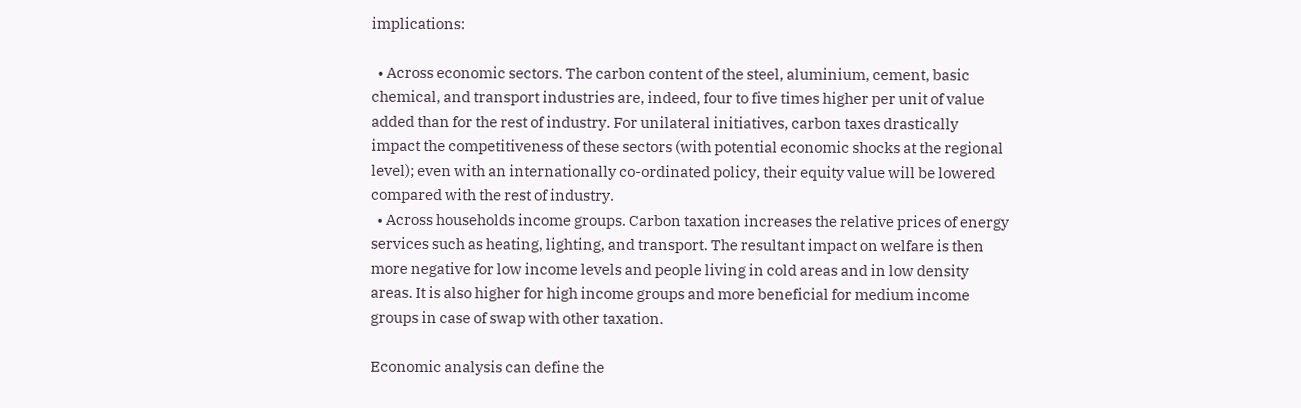implications:

  • Across economic sectors. The carbon content of the steel, aluminium, cement, basic chemical, and transport industries are, indeed, four to five times higher per unit of value added than for the rest of industry. For unilateral initiatives, carbon taxes drastically impact the competitiveness of these sectors (with potential economic shocks at the regional level); even with an internationally co-ordinated policy, their equity value will be lowered compared with the rest of industry.
  • Across households income groups. Carbon taxation increases the relative prices of energy services such as heating, lighting, and transport. The resultant impact on welfare is then more negative for low income levels and people living in cold areas and in low density areas. It is also higher for high income groups and more beneficial for medium income groups in case of swap with other taxation.

Economic analysis can define the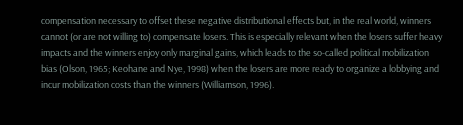compensation necessary to offset these negative distributional effects but, in the real world, winners cannot (or are not willing to) compensate losers. This is especially relevant when the losers suffer heavy impacts and the winners enjoy only marginal gains, which leads to the so-called political mobilization bias (Olson, 1965; Keohane and Nye, 1998) when the losers are more ready to organize a lobbying and incur mobilization costs than the winners (Williamson, 1996).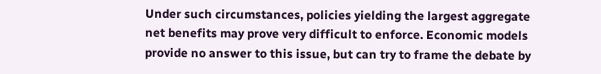Under such circumstances, policies yielding the largest aggregate net benefits may prove very difficult to enforce. Economic models provide no answer to this issue, but can try to frame the debate by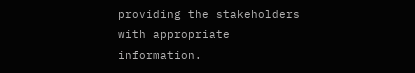providing the stakeholders with appropriate information.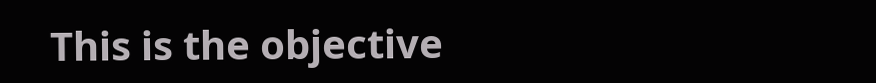This is the objective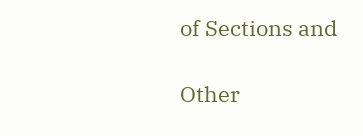of Sections and

Other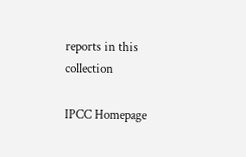reports in this collection

IPCC Homepage